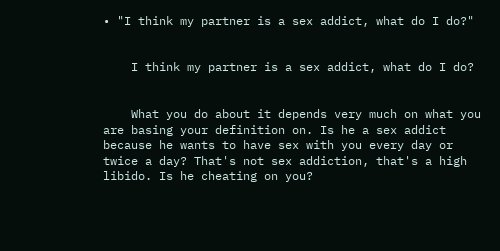• "I think my partner is a sex addict, what do I do?"


    I think my partner is a sex addict, what do I do?


    What you do about it depends very much on what you are basing your definition on. Is he a sex addict because he wants to have sex with you every day or twice a day? That's not sex addiction, that's a high libido. Is he cheating on you?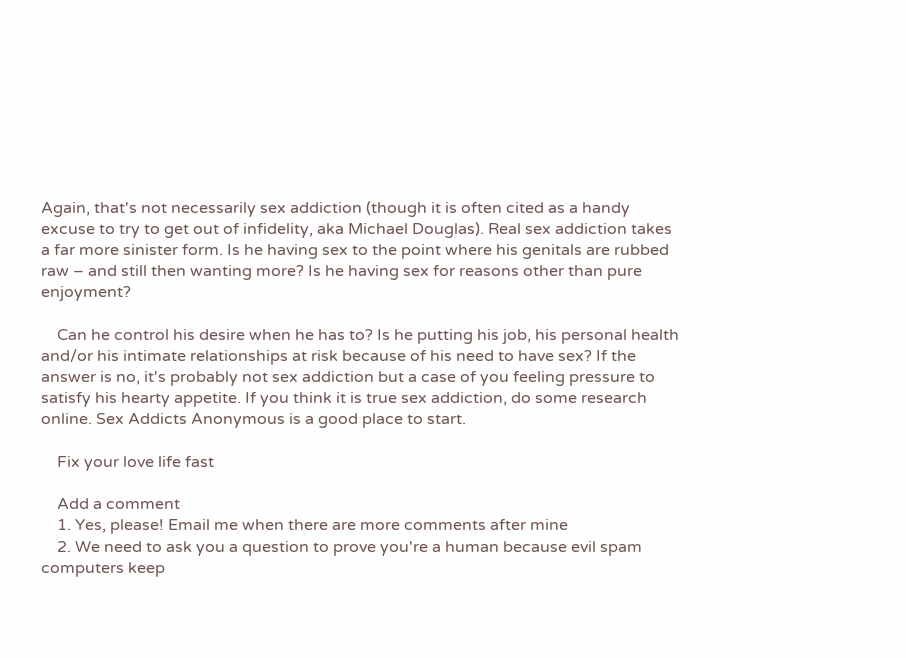Again, that's not necessarily sex addiction (though it is often cited as a handy excuse to try to get out of infidelity, aka Michael Douglas). Real sex addiction takes a far more sinister form. Is he having sex to the point where his genitals are rubbed raw – and still then wanting more? Is he having sex for reasons other than pure enjoyment?

    Can he control his desire when he has to? Is he putting his job, his personal health and/or his intimate relationships at risk because of his need to have sex? If the answer is no, it's probably not sex addiction but a case of you feeling pressure to satisfy his hearty appetite. If you think it is true sex addiction, do some research online. Sex Addicts Anonymous is a good place to start.

    Fix your love life fast

    Add a comment
    1. Yes, please! Email me when there are more comments after mine
    2. We need to ask you a question to prove you're a human because evil spam computers keep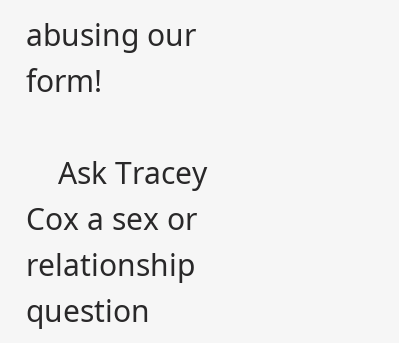abusing our form!

    Ask Tracey Cox a sex or relationship question